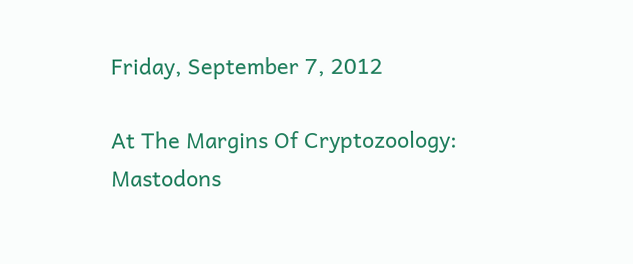Friday, September 7, 2012

At The Margins Of Cryptozoology: Mastodons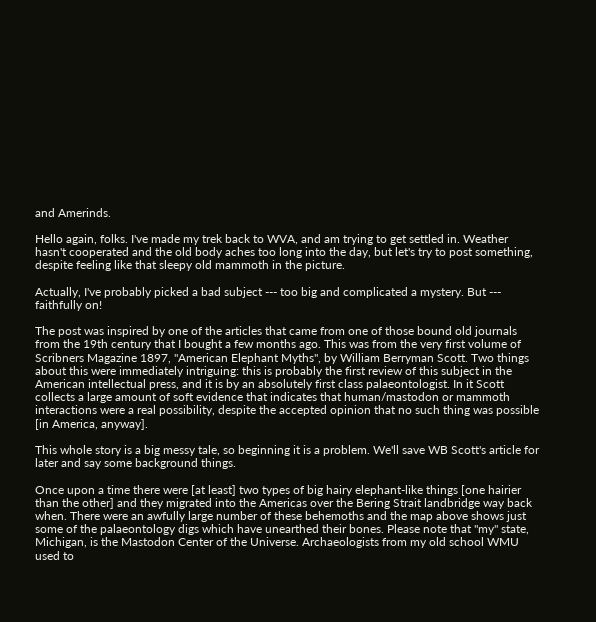and Amerinds.

Hello again, folks. I've made my trek back to WVA, and am trying to get settled in. Weather hasn't cooperated and the old body aches too long into the day, but let's try to post something, despite feeling like that sleepy old mammoth in the picture.

Actually, I've probably picked a bad subject --- too big and complicated a mystery. But --- faithfully on!

The post was inspired by one of the articles that came from one of those bound old journals from the 19th century that I bought a few months ago. This was from the very first volume of Scribners Magazine 1897, "American Elephant Myths", by William Berryman Scott. Two things about this were immediately intriguing: this is probably the first review of this subject in the American intellectual press, and it is by an absolutely first class palaeontologist. In it Scott collects a large amount of soft evidence that indicates that human/mastodon or mammoth interactions were a real possibility, despite the accepted opinion that no such thing was possible [in America, anyway].

This whole story is a big messy tale, so beginning it is a problem. We'll save WB Scott's article for later and say some background things.

Once upon a time there were [at least] two types of big hairy elephant-like things [one hairier than the other] and they migrated into the Americas over the Bering Strait landbridge way back when. There were an awfully large number of these behemoths and the map above shows just some of the palaeontology digs which have unearthed their bones. Please note that "my" state, Michigan, is the Mastodon Center of the Universe. Archaeologists from my old school WMU used to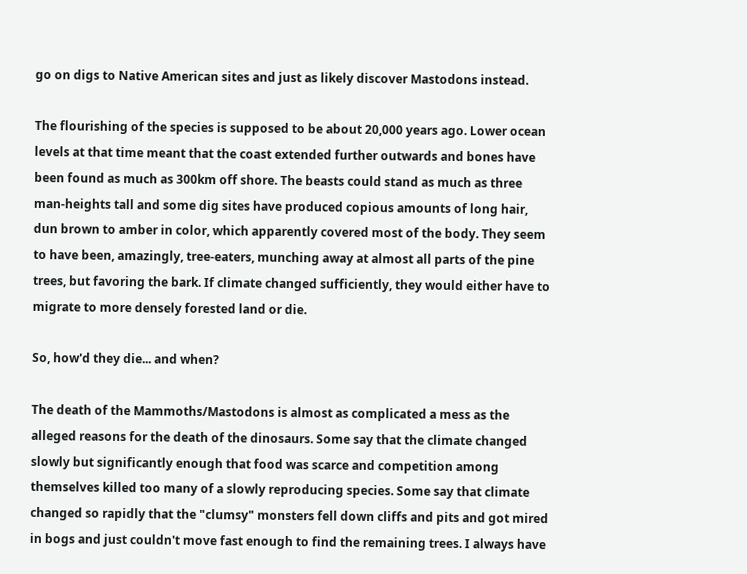go on digs to Native American sites and just as likely discover Mastodons instead.

The flourishing of the species is supposed to be about 20,000 years ago. Lower ocean levels at that time meant that the coast extended further outwards and bones have been found as much as 300km off shore. The beasts could stand as much as three man-heights tall and some dig sites have produced copious amounts of long hair, dun brown to amber in color, which apparently covered most of the body. They seem to have been, amazingly, tree-eaters, munching away at almost all parts of the pine trees, but favoring the bark. If climate changed sufficiently, they would either have to migrate to more densely forested land or die.

So, how'd they die... and when?

The death of the Mammoths/Mastodons is almost as complicated a mess as the alleged reasons for the death of the dinosaurs. Some say that the climate changed slowly but significantly enough that food was scarce and competition among themselves killed too many of a slowly reproducing species. Some say that climate changed so rapidly that the "clumsy" monsters fell down cliffs and pits and got mired in bogs and just couldn't move fast enough to find the remaining trees. I always have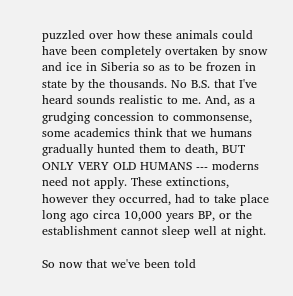puzzled over how these animals could have been completely overtaken by snow and ice in Siberia so as to be frozen in state by the thousands. No B.S. that I've heard sounds realistic to me. And, as a grudging concession to commonsense, some academics think that we humans gradually hunted them to death, BUT ONLY VERY OLD HUMANS --- moderns need not apply. These extinctions, however they occurred, had to take place long ago circa 10,000 years BP, or the establishment cannot sleep well at night.

So now that we've been told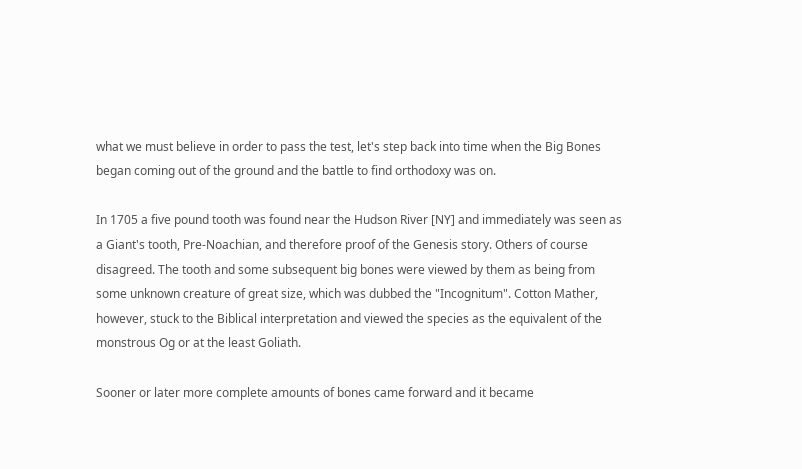what we must believe in order to pass the test, let's step back into time when the Big Bones began coming out of the ground and the battle to find orthodoxy was on.

In 1705 a five pound tooth was found near the Hudson River [NY] and immediately was seen as a Giant's tooth, Pre-Noachian, and therefore proof of the Genesis story. Others of course disagreed. The tooth and some subsequent big bones were viewed by them as being from some unknown creature of great size, which was dubbed the "Incognitum". Cotton Mather, however, stuck to the Biblical interpretation and viewed the species as the equivalent of the monstrous Og or at the least Goliath.

Sooner or later more complete amounts of bones came forward and it became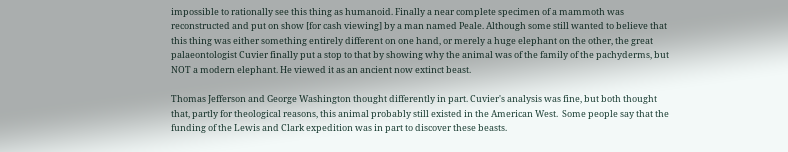impossible to rationally see this thing as humanoid. Finally a near complete specimen of a mammoth was reconstructed and put on show [for cash viewing] by a man named Peale. Although some still wanted to believe that this thing was either something entirely different on one hand, or merely a huge elephant on the other, the great palaeontologist Cuvier finally put a stop to that by showing why the animal was of the family of the pachyderms, but NOT a modern elephant. He viewed it as an ancient now extinct beast.

Thomas Jefferson and George Washington thought differently in part. Cuvier's analysis was fine, but both thought that, partly for theological reasons, this animal probably still existed in the American West.  Some people say that the funding of the Lewis and Clark expedition was in part to discover these beasts.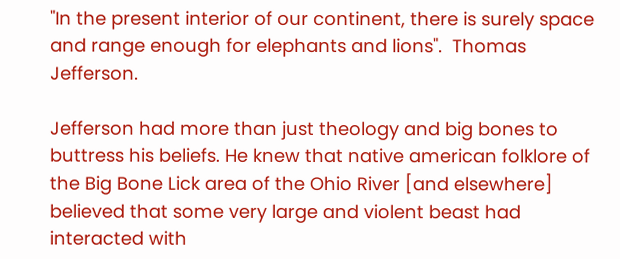"In the present interior of our continent, there is surely space and range enough for elephants and lions".  Thomas Jefferson.

Jefferson had more than just theology and big bones to buttress his beliefs. He knew that native american folklore of the Big Bone Lick area of the Ohio River [and elsewhere] believed that some very large and violent beast had interacted with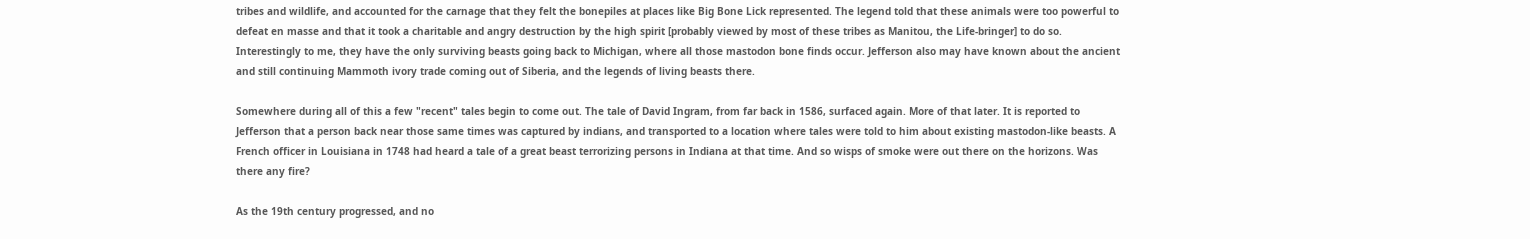tribes and wildlife, and accounted for the carnage that they felt the bonepiles at places like Big Bone Lick represented. The legend told that these animals were too powerful to defeat en masse and that it took a charitable and angry destruction by the high spirit [probably viewed by most of these tribes as Manitou, the Life-bringer] to do so. Interestingly to me, they have the only surviving beasts going back to Michigan, where all those mastodon bone finds occur. Jefferson also may have known about the ancient and still continuing Mammoth ivory trade coming out of Siberia, and the legends of living beasts there.

Somewhere during all of this a few "recent" tales begin to come out. The tale of David Ingram, from far back in 1586, surfaced again. More of that later. It is reported to Jefferson that a person back near those same times was captured by indians, and transported to a location where tales were told to him about existing mastodon-like beasts. A French officer in Louisiana in 1748 had heard a tale of a great beast terrorizing persons in Indiana at that time. And so wisps of smoke were out there on the horizons. Was there any fire?

As the 19th century progressed, and no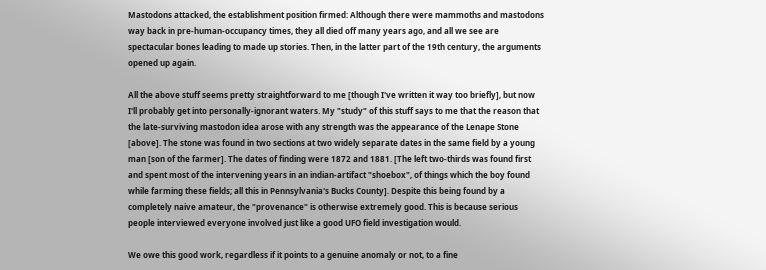Mastodons attacked, the establishment position firmed: Although there were mammoths and mastodons way back in pre-human-occupancy times, they all died off many years ago, and all we see are spectacular bones leading to made up stories. Then, in the latter part of the 19th century, the arguments opened up again.

All the above stuff seems pretty straightforward to me [though I've written it way too briefly], but now I'll probably get into personally-ignorant waters. My "study" of this stuff says to me that the reason that the late-surviving mastodon idea arose with any strength was the appearance of the Lenape Stone [above]. The stone was found in two sections at two widely separate dates in the same field by a young man [son of the farmer]. The dates of finding were 1872 and 1881. [The left two-thirds was found first and spent most of the intervening years in an indian-artifact "shoebox", of things which the boy found while farming these fields; all this in Pennsylvania's Bucks County]. Despite this being found by a completely naive amateur, the "provenance" is otherwise extremely good. This is because serious people interviewed everyone involved just like a good UFO field investigation would.

We owe this good work, regardless if it points to a genuine anomaly or not, to a fine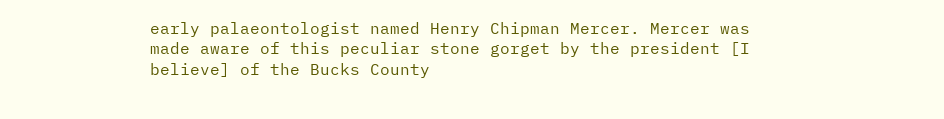early palaeontologist named Henry Chipman Mercer. Mercer was made aware of this peculiar stone gorget by the president [I believe] of the Bucks County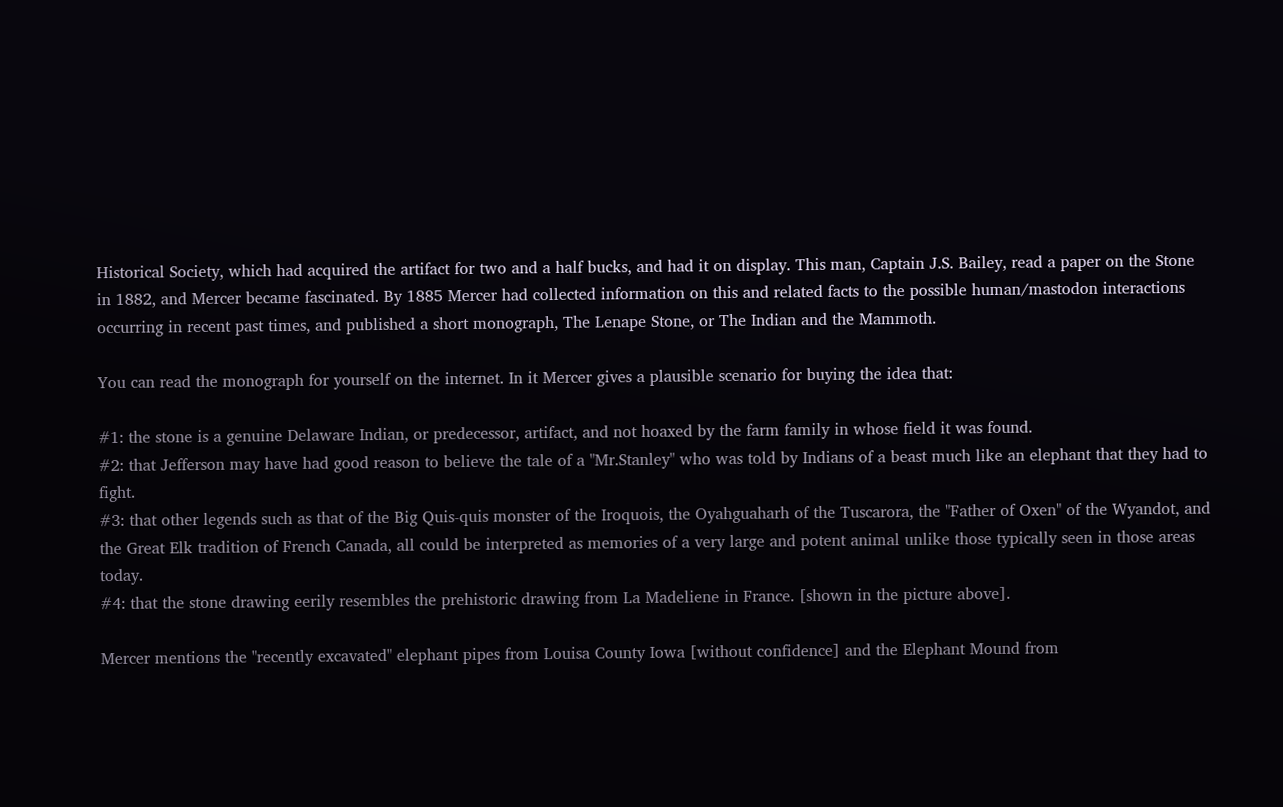Historical Society, which had acquired the artifact for two and a half bucks, and had it on display. This man, Captain J.S. Bailey, read a paper on the Stone in 1882, and Mercer became fascinated. By 1885 Mercer had collected information on this and related facts to the possible human/mastodon interactions occurring in recent past times, and published a short monograph, The Lenape Stone, or The Indian and the Mammoth.

You can read the monograph for yourself on the internet. In it Mercer gives a plausible scenario for buying the idea that:

#1: the stone is a genuine Delaware Indian, or predecessor, artifact, and not hoaxed by the farm family in whose field it was found.
#2: that Jefferson may have had good reason to believe the tale of a "Mr.Stanley" who was told by Indians of a beast much like an elephant that they had to fight.
#3: that other legends such as that of the Big Quis-quis monster of the Iroquois, the Oyahguaharh of the Tuscarora, the "Father of Oxen" of the Wyandot, and the Great Elk tradition of French Canada, all could be interpreted as memories of a very large and potent animal unlike those typically seen in those areas today.
#4: that the stone drawing eerily resembles the prehistoric drawing from La Madeliene in France. [shown in the picture above].

Mercer mentions the "recently excavated" elephant pipes from Louisa County Iowa [without confidence] and the Elephant Mound from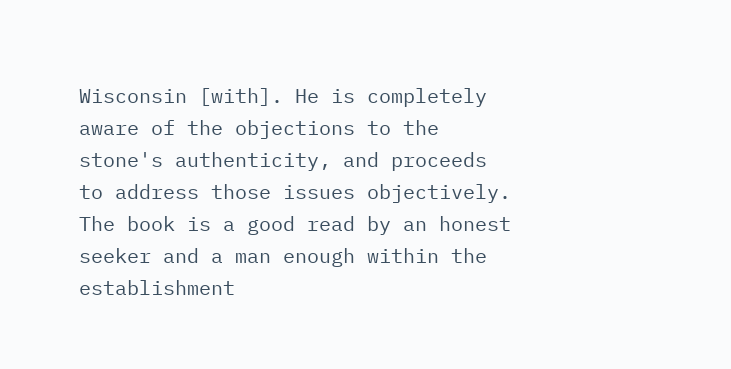Wisconsin [with]. He is completely aware of the objections to the stone's authenticity, and proceeds to address those issues objectively. The book is a good read by an honest seeker and a man enough within the establishment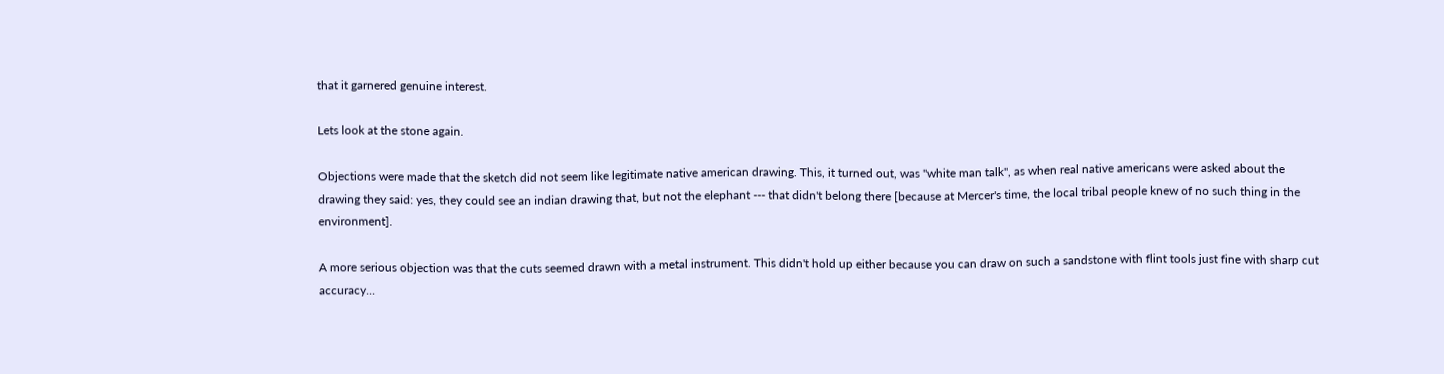that it garnered genuine interest.

Lets look at the stone again.

Objections were made that the sketch did not seem like legitimate native american drawing. This, it turned out, was "white man talk", as when real native americans were asked about the drawing they said: yes, they could see an indian drawing that, but not the elephant --- that didn't belong there [because at Mercer's time, the local tribal people knew of no such thing in the environment].

A more serious objection was that the cuts seemed drawn with a metal instrument. This didn't hold up either because you can draw on such a sandstone with flint tools just fine with sharp cut accuracy...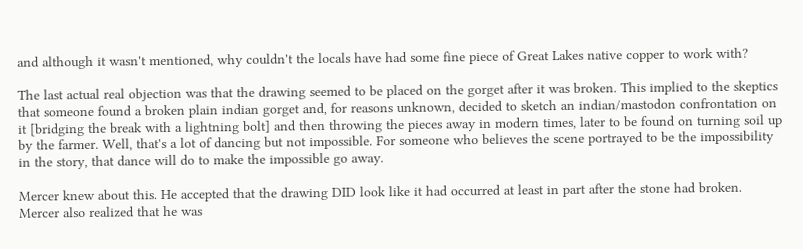and although it wasn't mentioned, why couldn't the locals have had some fine piece of Great Lakes native copper to work with?

The last actual real objection was that the drawing seemed to be placed on the gorget after it was broken. This implied to the skeptics that someone found a broken plain indian gorget and, for reasons unknown, decided to sketch an indian/mastodon confrontation on it [bridging the break with a lightning bolt] and then throwing the pieces away in modern times, later to be found on turning soil up by the farmer. Well, that's a lot of dancing but not impossible. For someone who believes the scene portrayed to be the impossibility in the story, that dance will do to make the impossible go away.

Mercer knew about this. He accepted that the drawing DID look like it had occurred at least in part after the stone had broken. Mercer also realized that he was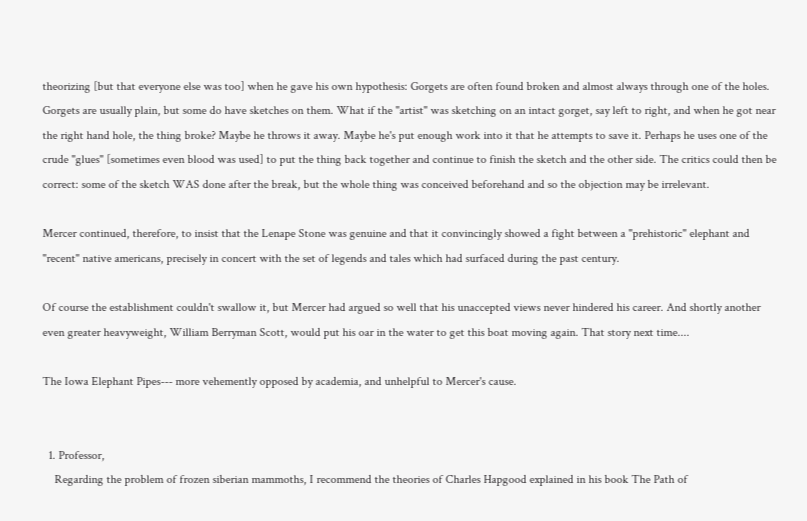theorizing [but that everyone else was too] when he gave his own hypothesis: Gorgets are often found broken and almost always through one of the holes. Gorgets are usually plain, but some do have sketches on them. What if the "artist" was sketching on an intact gorget, say left to right, and when he got near the right hand hole, the thing broke? Maybe he throws it away. Maybe he's put enough work into it that he attempts to save it. Perhaps he uses one of the crude "glues" [sometimes even blood was used] to put the thing back together and continue to finish the sketch and the other side. The critics could then be correct: some of the sketch WAS done after the break, but the whole thing was conceived beforehand and so the objection may be irrelevant.

Mercer continued, therefore, to insist that the Lenape Stone was genuine and that it convincingly showed a fight between a "prehistoric" elephant and "recent" native americans, precisely in concert with the set of legends and tales which had surfaced during the past century.

Of course the establishment couldn't swallow it, but Mercer had argued so well that his unaccepted views never hindered his career. And shortly another even greater heavyweight, William Berryman Scott, would put his oar in the water to get this boat moving again. That story next time....

The Iowa Elephant Pipes--- more vehemently opposed by academia, and unhelpful to Mercer's cause.


  1. Professor,
    Regarding the problem of frozen siberian mammoths, I recommend the theories of Charles Hapgood explained in his book The Path of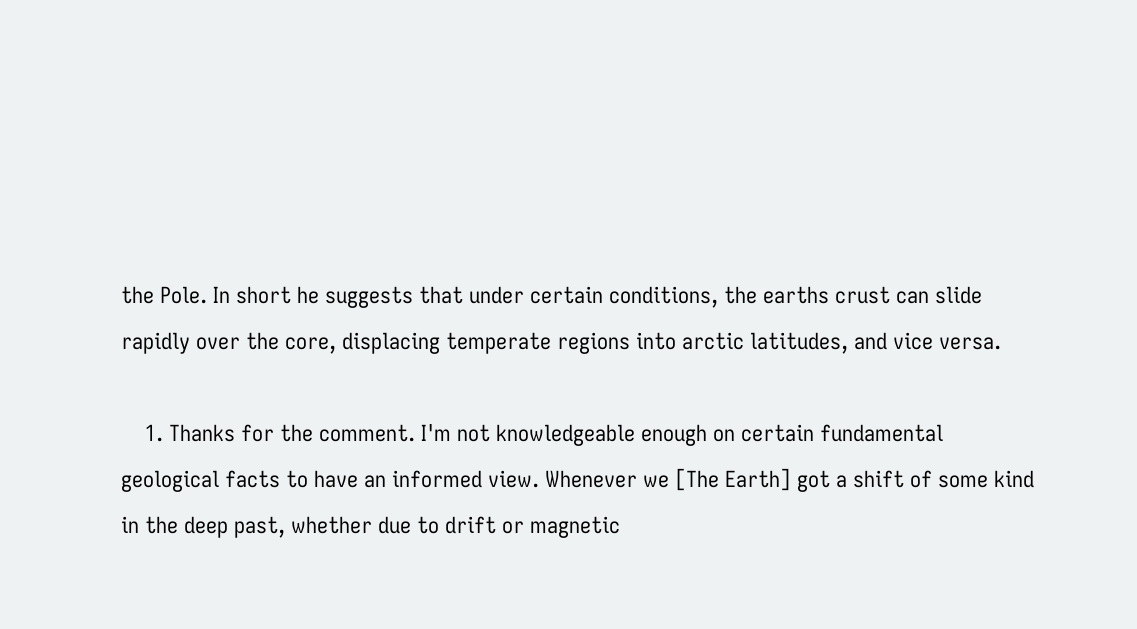the Pole. In short he suggests that under certain conditions, the earths crust can slide rapidly over the core, displacing temperate regions into arctic latitudes, and vice versa.

    1. Thanks for the comment. I'm not knowledgeable enough on certain fundamental geological facts to have an informed view. Whenever we [The Earth] got a shift of some kind in the deep past, whether due to drift or magnetic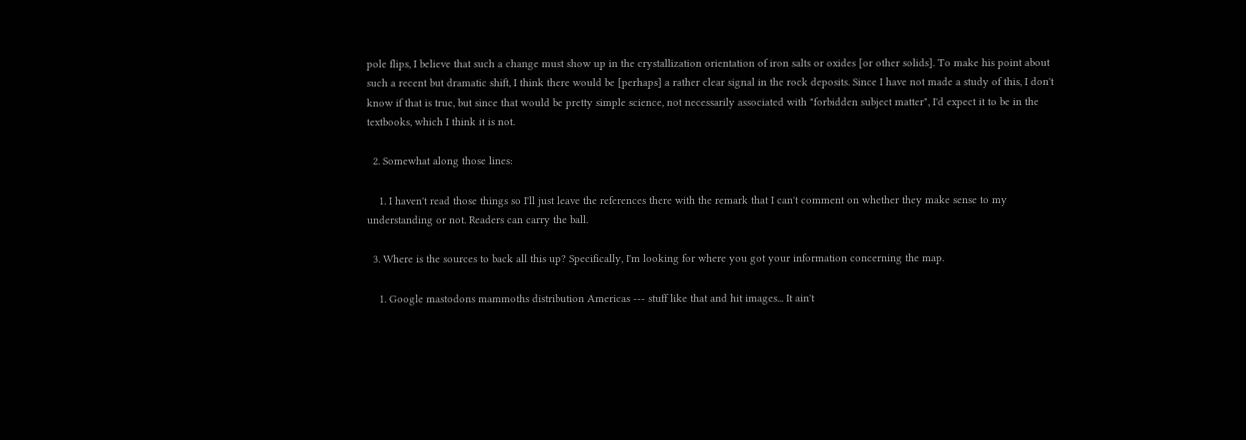pole flips, I believe that such a change must show up in the crystallization orientation of iron salts or oxides [or other solids]. To make his point about such a recent but dramatic shift, I think there would be [perhaps] a rather clear signal in the rock deposits. Since I have not made a study of this, I don't know if that is true, but since that would be pretty simple science, not necessarily associated with "forbidden subject matter", I'd expect it to be in the textbooks, which I think it is not.

  2. Somewhat along those lines:

    1. I haven't read those things so I'll just leave the references there with the remark that I can't comment on whether they make sense to my understanding or not. Readers can carry the ball.

  3. Where is the sources to back all this up? Specifically, I'm looking for where you got your information concerning the map.

    1. Google mastodons mammoths distribution Americas --- stuff like that and hit images... It ain't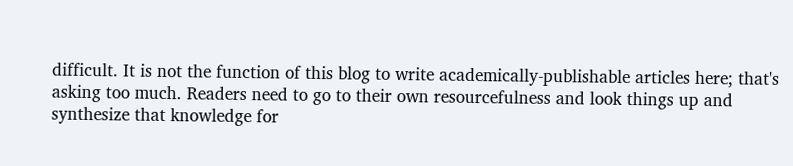difficult. It is not the function of this blog to write academically-publishable articles here; that's asking too much. Readers need to go to their own resourcefulness and look things up and synthesize that knowledge for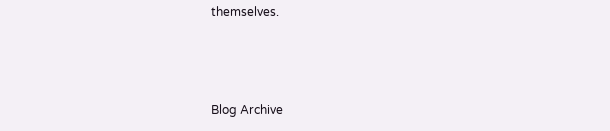themselves.



Blog Archive